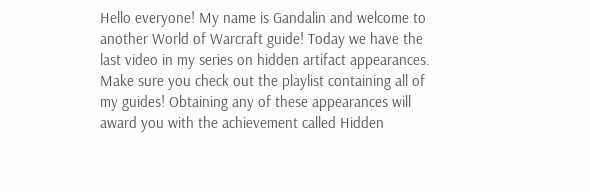Hello everyone! My name is Gandalin and welcome to another World of Warcraft guide! Today we have the last video in my series on hidden artifact appearances. Make sure you check out the playlist containing all of my guides! Obtaining any of these appearances will award you with the achievement called Hidden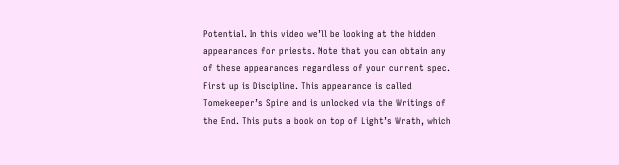Potential. In this video we’ll be looking at the hidden appearances for priests. Note that you can obtain any of these appearances regardless of your current spec. First up is Discipline. This appearance is called Tomekeeper’s Spire and is unlocked via the Writings of the End. This puts a book on top of Light’s Wrath, which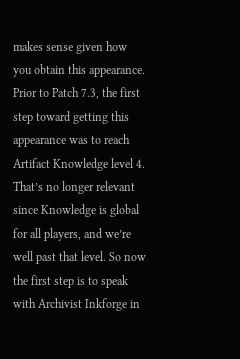makes sense given how you obtain this appearance. Prior to Patch 7.3, the first step toward getting this appearance was to reach Artifact Knowledge level 4. That’s no longer relevant since Knowledge is global for all players, and we’re well past that level. So now the first step is to speak with Archivist Inkforge in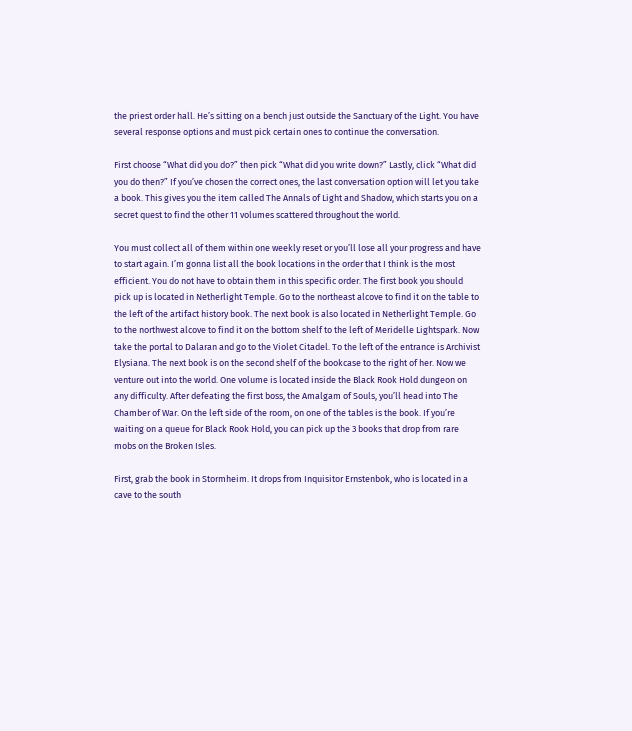the priest order hall. He’s sitting on a bench just outside the Sanctuary of the Light. You have several response options and must pick certain ones to continue the conversation.

First choose “What did you do?” then pick “What did you write down?” Lastly, click “What did you do then?” If you’ve chosen the correct ones, the last conversation option will let you take a book. This gives you the item called The Annals of Light and Shadow, which starts you on a secret quest to find the other 11 volumes scattered throughout the world.

You must collect all of them within one weekly reset or you’ll lose all your progress and have to start again. I’m gonna list all the book locations in the order that I think is the most efficient. You do not have to obtain them in this specific order. The first book you should pick up is located in Netherlight Temple. Go to the northeast alcove to find it on the table to the left of the artifact history book. The next book is also located in Netherlight Temple. Go to the northwest alcove to find it on the bottom shelf to the left of Meridelle Lightspark. Now take the portal to Dalaran and go to the Violet Citadel. To the left of the entrance is Archivist Elysiana. The next book is on the second shelf of the bookcase to the right of her. Now we venture out into the world. One volume is located inside the Black Rook Hold dungeon on any difficulty. After defeating the first boss, the Amalgam of Souls, you’ll head into The Chamber of War. On the left side of the room, on one of the tables is the book. If you’re waiting on a queue for Black Rook Hold, you can pick up the 3 books that drop from rare mobs on the Broken Isles.

First, grab the book in Stormheim. It drops from Inquisitor Ernstenbok, who is located in a cave to the south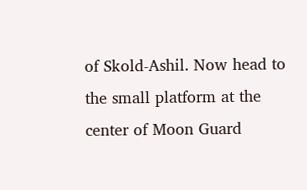of Skold-Ashil. Now head to the small platform at the center of Moon Guard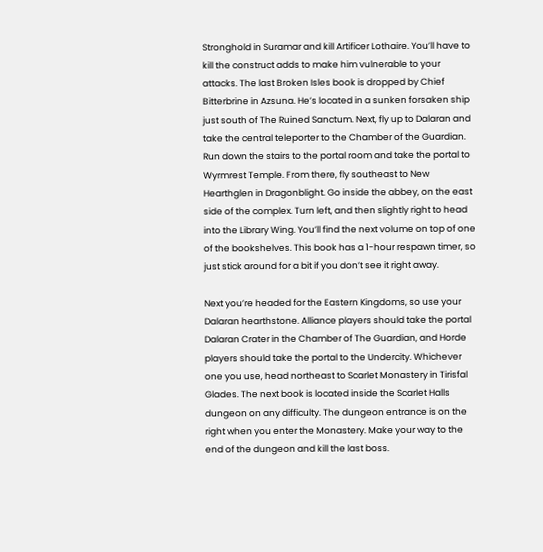Stronghold in Suramar and kill Artificer Lothaire. You’ll have to kill the construct adds to make him vulnerable to your attacks. The last Broken Isles book is dropped by Chief Bitterbrine in Azsuna. He’s located in a sunken forsaken ship just south of The Ruined Sanctum. Next, fly up to Dalaran and take the central teleporter to the Chamber of the Guardian. Run down the stairs to the portal room and take the portal to Wyrmrest Temple. From there, fly southeast to New Hearthglen in Dragonblight. Go inside the abbey, on the east side of the complex. Turn left, and then slightly right to head into the Library Wing. You’ll find the next volume on top of one of the bookshelves. This book has a 1-hour respawn timer, so just stick around for a bit if you don’t see it right away.

Next you’re headed for the Eastern Kingdoms, so use your Dalaran hearthstone. Alliance players should take the portal Dalaran Crater in the Chamber of The Guardian, and Horde players should take the portal to the Undercity. Whichever one you use, head northeast to Scarlet Monastery in Tirisfal Glades. The next book is located inside the Scarlet Halls dungeon on any difficulty. The dungeon entrance is on the right when you enter the Monastery. Make your way to the end of the dungeon and kill the last boss.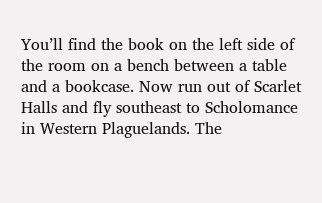You’ll find the book on the left side of the room on a bench between a table and a bookcase. Now run out of Scarlet Halls and fly southeast to Scholomance in Western Plaguelands. The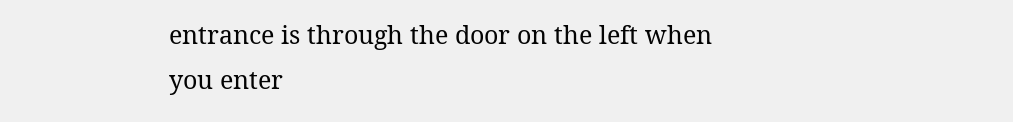entrance is through the door on the left when you enter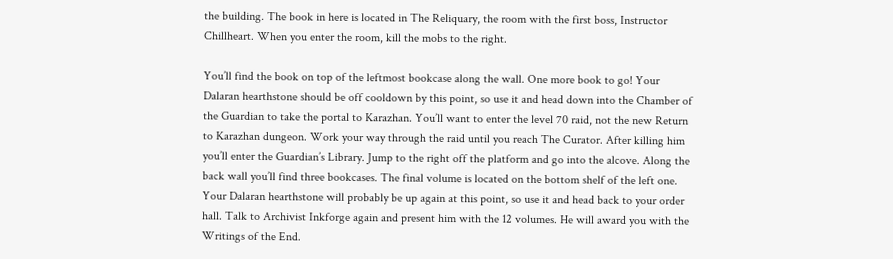the building. The book in here is located in The Reliquary, the room with the first boss, Instructor Chillheart. When you enter the room, kill the mobs to the right.

You’ll find the book on top of the leftmost bookcase along the wall. One more book to go! Your Dalaran hearthstone should be off cooldown by this point, so use it and head down into the Chamber of the Guardian to take the portal to Karazhan. You’ll want to enter the level 70 raid, not the new Return to Karazhan dungeon. Work your way through the raid until you reach The Curator. After killing him you’ll enter the Guardian’s Library. Jump to the right off the platform and go into the alcove. Along the back wall you’ll find three bookcases. The final volume is located on the bottom shelf of the left one. Your Dalaran hearthstone will probably be up again at this point, so use it and head back to your order hall. Talk to Archivist Inkforge again and present him with the 12 volumes. He will award you with the Writings of the End.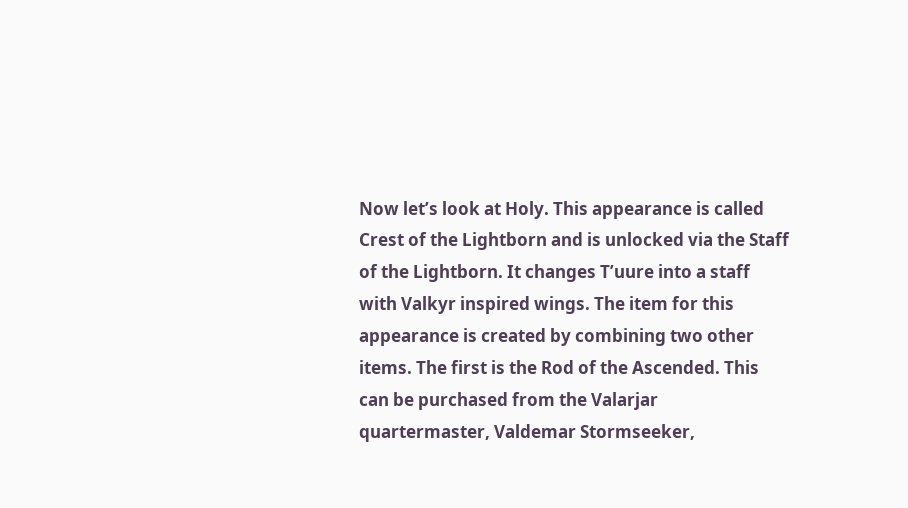Now let’s look at Holy. This appearance is called Crest of the Lightborn and is unlocked via the Staff of the Lightborn. It changes T’uure into a staff with Valkyr inspired wings. The item for this appearance is created by combining two other items. The first is the Rod of the Ascended. This can be purchased from the Valarjar quartermaster, Valdemar Stormseeker,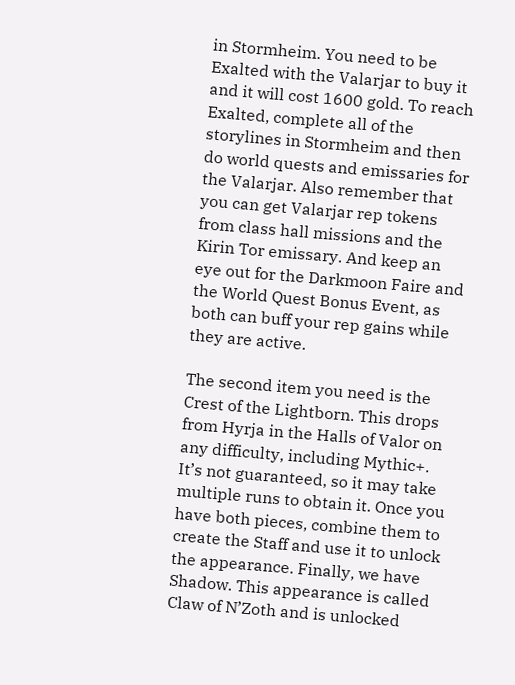in Stormheim. You need to be Exalted with the Valarjar to buy it and it will cost 1600 gold. To reach Exalted, complete all of the storylines in Stormheim and then do world quests and emissaries for the Valarjar. Also remember that you can get Valarjar rep tokens from class hall missions and the Kirin Tor emissary. And keep an eye out for the Darkmoon Faire and the World Quest Bonus Event, as both can buff your rep gains while they are active.

The second item you need is the Crest of the Lightborn. This drops from Hyrja in the Halls of Valor on any difficulty, including Mythic+. It’s not guaranteed, so it may take multiple runs to obtain it. Once you have both pieces, combine them to create the Staff and use it to unlock the appearance. Finally, we have Shadow. This appearance is called Claw of N’Zoth and is unlocked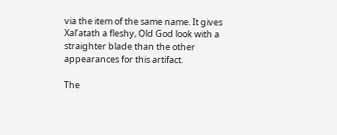via the item of the same name. It gives Xal’atath a fleshy, Old God look with a straighter blade than the other appearances for this artifact.

The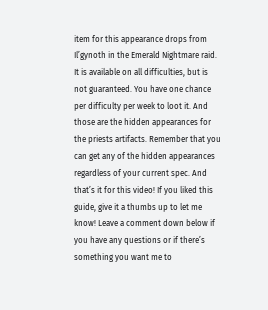item for this appearance drops from Il’gynoth in the Emerald Nightmare raid. It is available on all difficulties, but is not guaranteed. You have one chance per difficulty per week to loot it. And those are the hidden appearances for the priests artifacts. Remember that you can get any of the hidden appearances regardless of your current spec. And that’s it for this video! If you liked this guide, give it a thumbs up to let me know! Leave a comment down below if you have any questions or if there’s something you want me to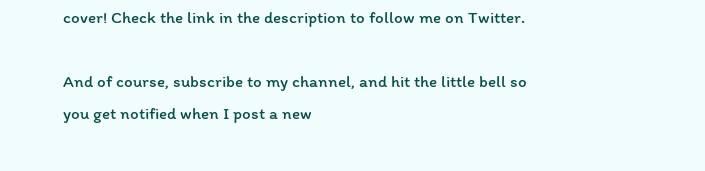cover! Check the link in the description to follow me on Twitter.

And of course, subscribe to my channel, and hit the little bell so you get notified when I post a new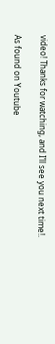video! Thanks for watching, and I’ll see you next time!.

As found on Youtube